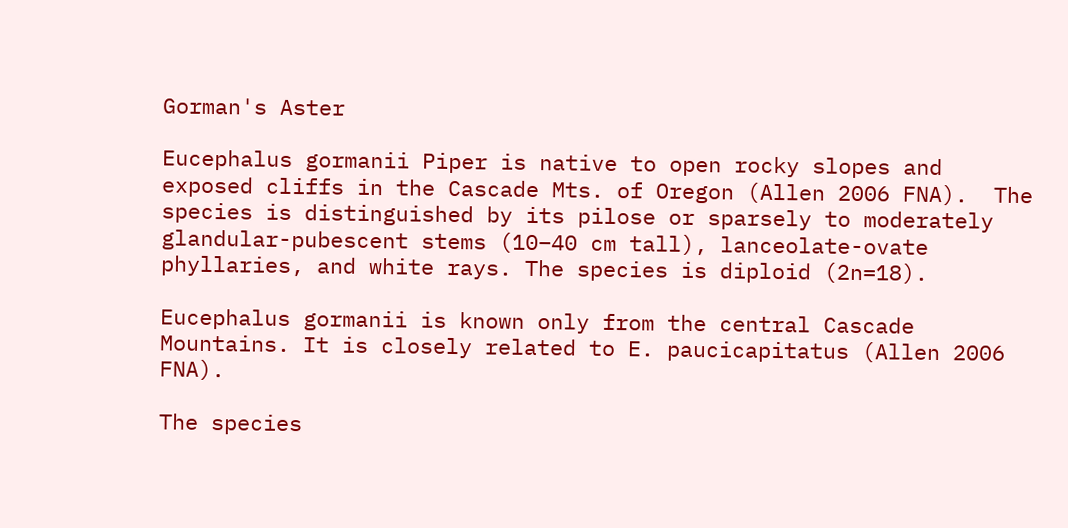Gorman's Aster

Eucephalus gormanii Piper is native to open rocky slopes and exposed cliffs in the Cascade Mts. of Oregon (Allen 2006 FNA).  The species is distinguished by its pilose or sparsely to moderately glandular-pubescent stems (10–40 cm tall), lanceolate-ovate phyllaries, and white rays. The species is diploid (2n=18).

Eucephalus gormanii is known only from the central Cascade Mountains. It is closely related to E. paucicapitatus (Allen 2006 FNA).

The species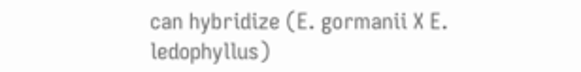can hybridize (E. gormanii X E. ledophyllus)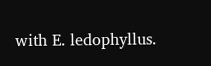with E. ledophyllus.